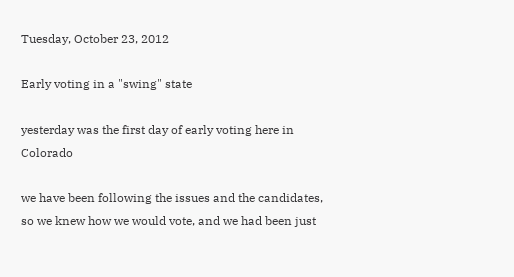Tuesday, October 23, 2012

Early voting in a "swing" state

yesterday was the first day of early voting here in Colorado

we have been following the issues and the candidates, so we knew how we would vote, and we had been just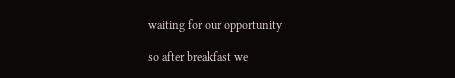waiting for our opportunity

so after breakfast we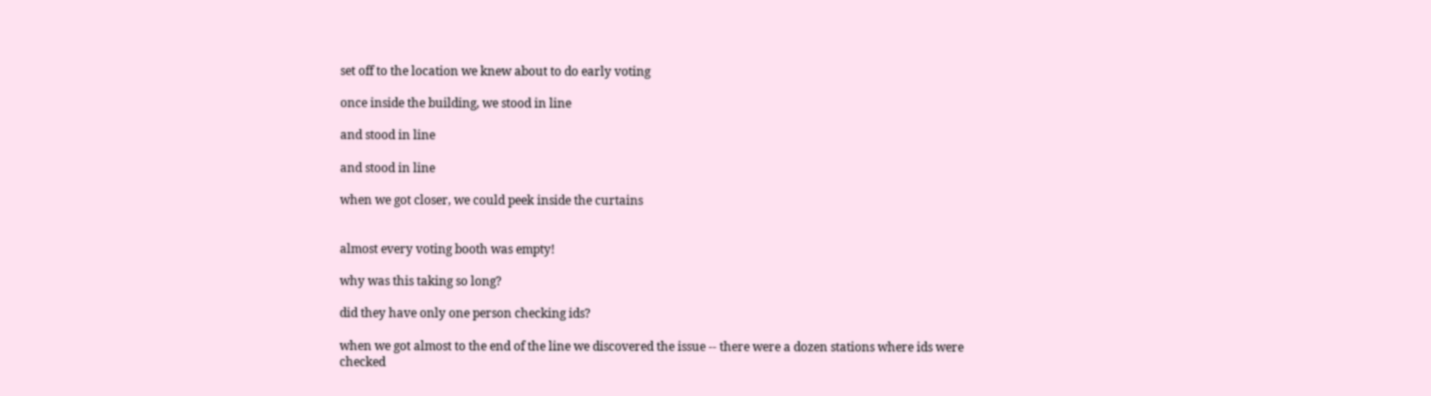set off to the location we knew about to do early voting

once inside the building, we stood in line

and stood in line

and stood in line

when we got closer, we could peek inside the curtains


almost every voting booth was empty!

why was this taking so long?

did they have only one person checking ids?

when we got almost to the end of the line we discovered the issue -- there were a dozen stations where ids were checked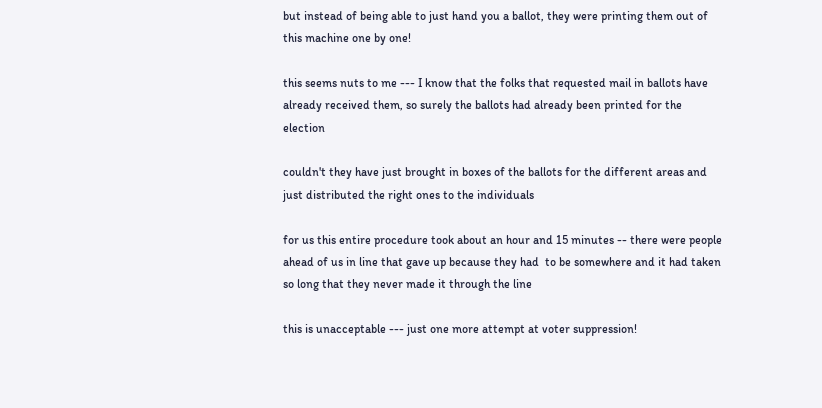but instead of being able to just hand you a ballot, they were printing them out of this machine one by one!

this seems nuts to me --- I know that the folks that requested mail in ballots have already received them, so surely the ballots had already been printed for the election

couldn't they have just brought in boxes of the ballots for the different areas and just distributed the right ones to the individuals

for us this entire procedure took about an hour and 15 minutes -- there were people ahead of us in line that gave up because they had  to be somewhere and it had taken so long that they never made it through the line

this is unacceptable --- just one more attempt at voter suppression!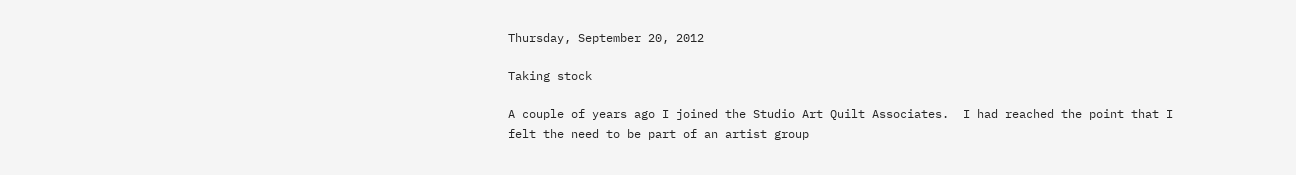Thursday, September 20, 2012

Taking stock

A couple of years ago I joined the Studio Art Quilt Associates.  I had reached the point that I felt the need to be part of an artist group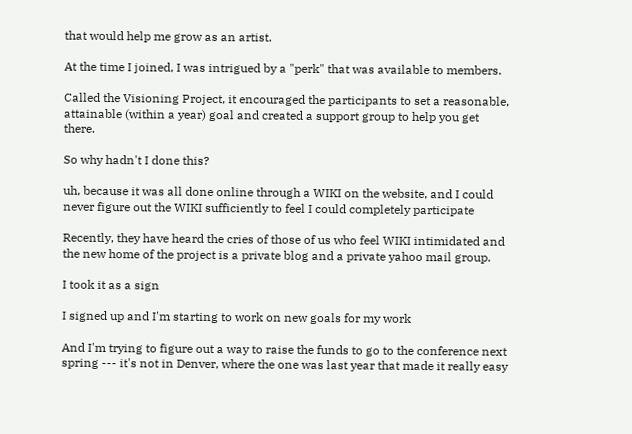that would help me grow as an artist.

At the time I joined, I was intrigued by a "perk" that was available to members.

Called the Visioning Project, it encouraged the participants to set a reasonable, attainable (within a year) goal and created a support group to help you get there.

So why hadn't I done this?

uh, because it was all done online through a WIKI on the website, and I could never figure out the WIKI sufficiently to feel I could completely participate

Recently, they have heard the cries of those of us who feel WIKI intimidated and the new home of the project is a private blog and a private yahoo mail group.

I took it as a sign

I signed up and I'm starting to work on new goals for my work

And I'm trying to figure out a way to raise the funds to go to the conference next spring --- it's not in Denver, where the one was last year that made it really easy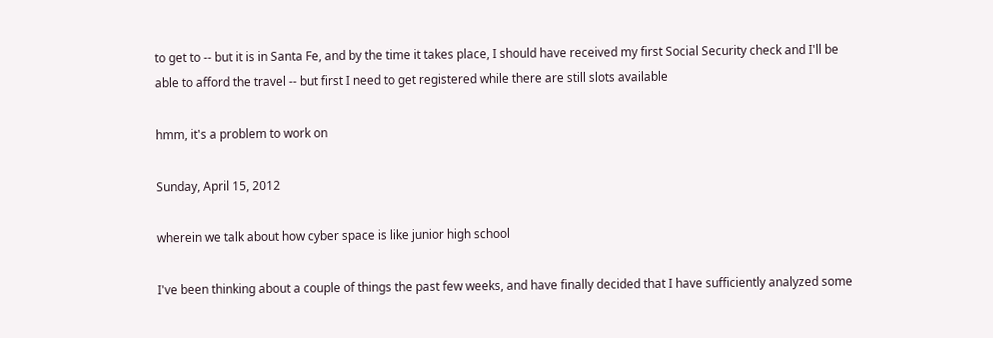to get to -- but it is in Santa Fe, and by the time it takes place, I should have received my first Social Security check and I'll be able to afford the travel -- but first I need to get registered while there are still slots available

hmm, it's a problem to work on

Sunday, April 15, 2012

wherein we talk about how cyber space is like junior high school

I've been thinking about a couple of things the past few weeks, and have finally decided that I have sufficiently analyzed some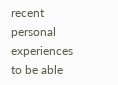recent personal experiences to be able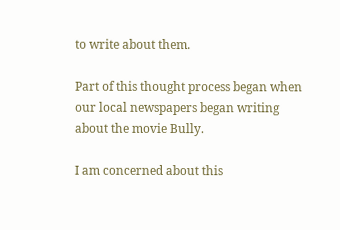to write about them.

Part of this thought process began when our local newspapers began writing about the movie Bully.

I am concerned about this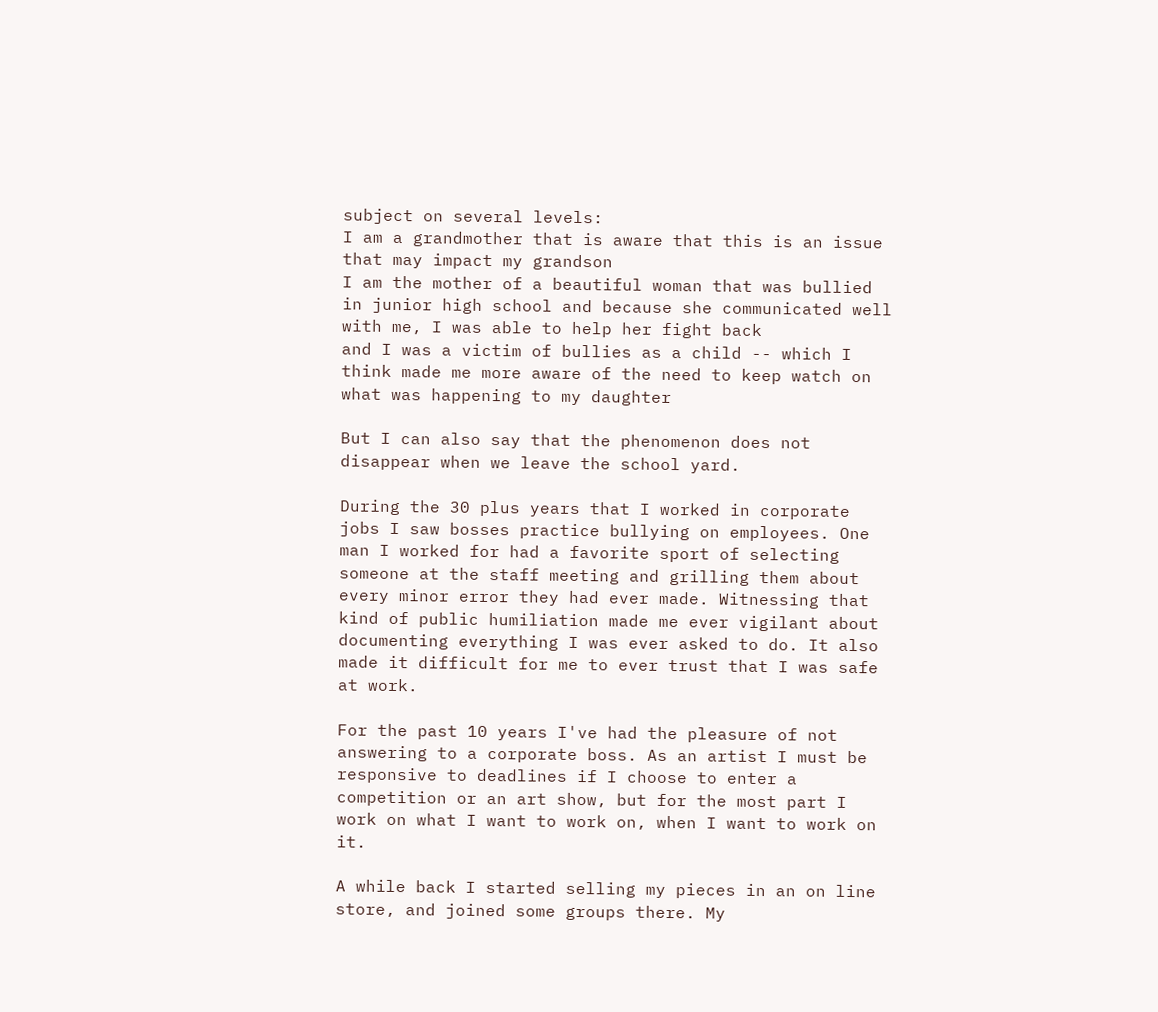subject on several levels:
I am a grandmother that is aware that this is an issue that may impact my grandson
I am the mother of a beautiful woman that was bullied in junior high school and because she communicated well with me, I was able to help her fight back
and I was a victim of bullies as a child -- which I think made me more aware of the need to keep watch on what was happening to my daughter

But I can also say that the phenomenon does not disappear when we leave the school yard.

During the 30 plus years that I worked in corporate jobs I saw bosses practice bullying on employees. One man I worked for had a favorite sport of selecting someone at the staff meeting and grilling them about every minor error they had ever made. Witnessing that kind of public humiliation made me ever vigilant about documenting everything I was ever asked to do. It also made it difficult for me to ever trust that I was safe at work.

For the past 10 years I've had the pleasure of not answering to a corporate boss. As an artist I must be responsive to deadlines if I choose to enter a competition or an art show, but for the most part I work on what I want to work on, when I want to work on it.

A while back I started selling my pieces in an on line store, and joined some groups there. My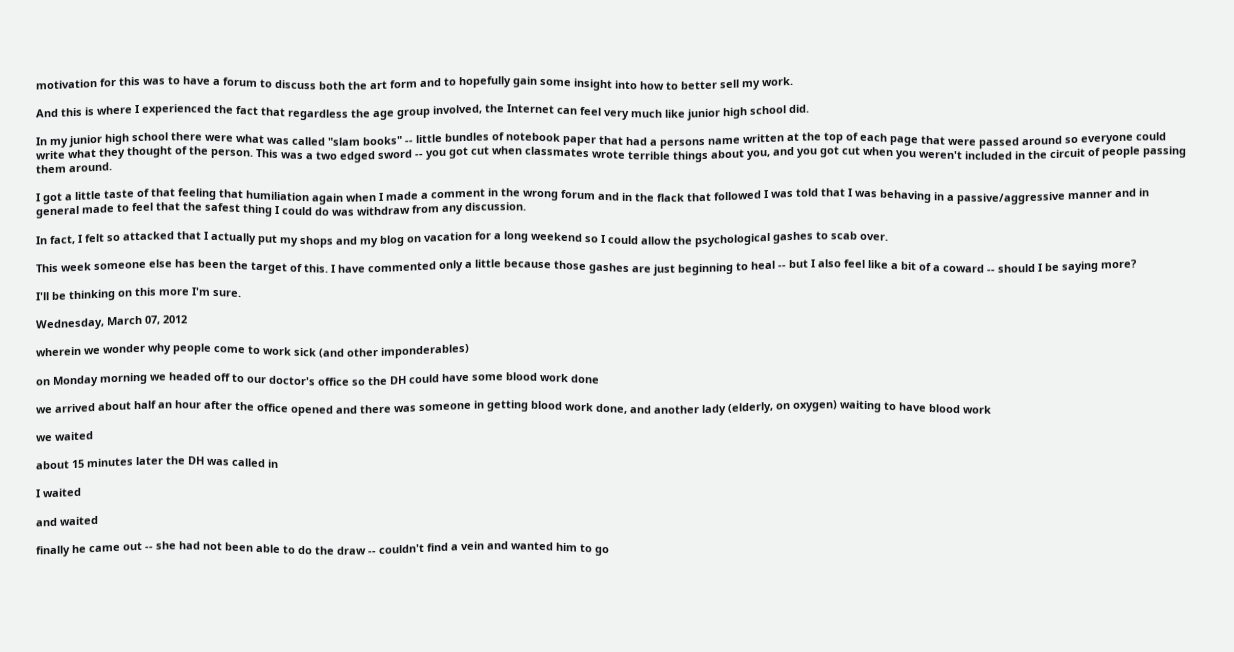motivation for this was to have a forum to discuss both the art form and to hopefully gain some insight into how to better sell my work.

And this is where I experienced the fact that regardless the age group involved, the Internet can feel very much like junior high school did.

In my junior high school there were what was called "slam books" -- little bundles of notebook paper that had a persons name written at the top of each page that were passed around so everyone could write what they thought of the person. This was a two edged sword -- you got cut when classmates wrote terrible things about you, and you got cut when you weren't included in the circuit of people passing them around.

I got a little taste of that feeling that humiliation again when I made a comment in the wrong forum and in the flack that followed I was told that I was behaving in a passive/aggressive manner and in general made to feel that the safest thing I could do was withdraw from any discussion.

In fact, I felt so attacked that I actually put my shops and my blog on vacation for a long weekend so I could allow the psychological gashes to scab over.

This week someone else has been the target of this. I have commented only a little because those gashes are just beginning to heal -- but I also feel like a bit of a coward -- should I be saying more?

I'll be thinking on this more I'm sure.

Wednesday, March 07, 2012

wherein we wonder why people come to work sick (and other imponderables)

on Monday morning we headed off to our doctor's office so the DH could have some blood work done

we arrived about half an hour after the office opened and there was someone in getting blood work done, and another lady (elderly, on oxygen) waiting to have blood work

we waited

about 15 minutes later the DH was called in

I waited

and waited

finally he came out -- she had not been able to do the draw -- couldn't find a vein and wanted him to go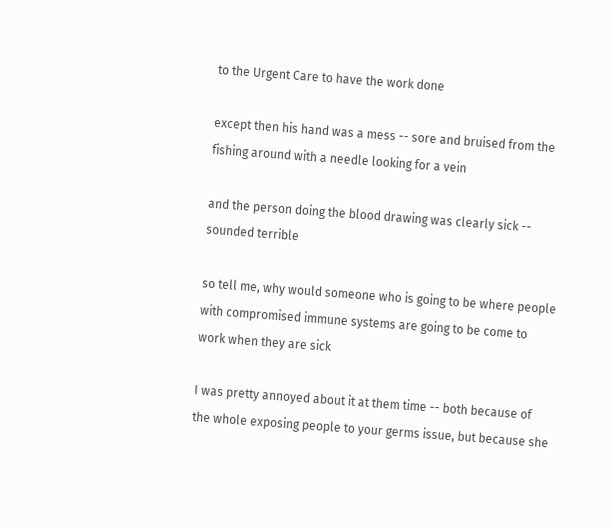to the Urgent Care to have the work done

except then his hand was a mess -- sore and bruised from the fishing around with a needle looking for a vein

and the person doing the blood drawing was clearly sick -- sounded terrible

so tell me, why would someone who is going to be where people with compromised immune systems are going to be come to work when they are sick

I was pretty annoyed about it at them time -- both because of the whole exposing people to your germs issue, but because she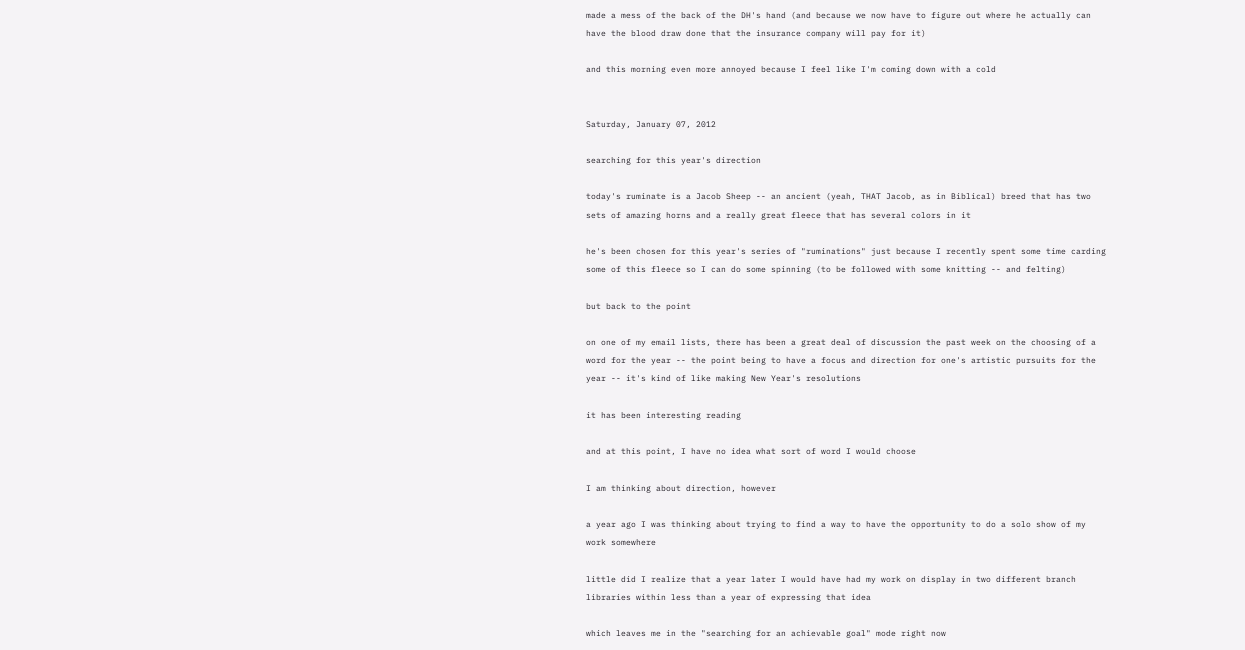made a mess of the back of the DH's hand (and because we now have to figure out where he actually can have the blood draw done that the insurance company will pay for it)

and this morning even more annoyed because I feel like I'm coming down with a cold


Saturday, January 07, 2012

searching for this year's direction

today's ruminate is a Jacob Sheep -- an ancient (yeah, THAT Jacob, as in Biblical) breed that has two sets of amazing horns and a really great fleece that has several colors in it

he's been chosen for this year's series of "ruminations" just because I recently spent some time carding some of this fleece so I can do some spinning (to be followed with some knitting -- and felting)

but back to the point

on one of my email lists, there has been a great deal of discussion the past week on the choosing of a word for the year -- the point being to have a focus and direction for one's artistic pursuits for the year -- it's kind of like making New Year's resolutions

it has been interesting reading

and at this point, I have no idea what sort of word I would choose

I am thinking about direction, however

a year ago I was thinking about trying to find a way to have the opportunity to do a solo show of my work somewhere

little did I realize that a year later I would have had my work on display in two different branch libraries within less than a year of expressing that idea

which leaves me in the "searching for an achievable goal" mode right now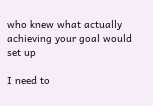who knew what actually achieving your goal would set up

I need to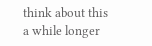think about this a while longer